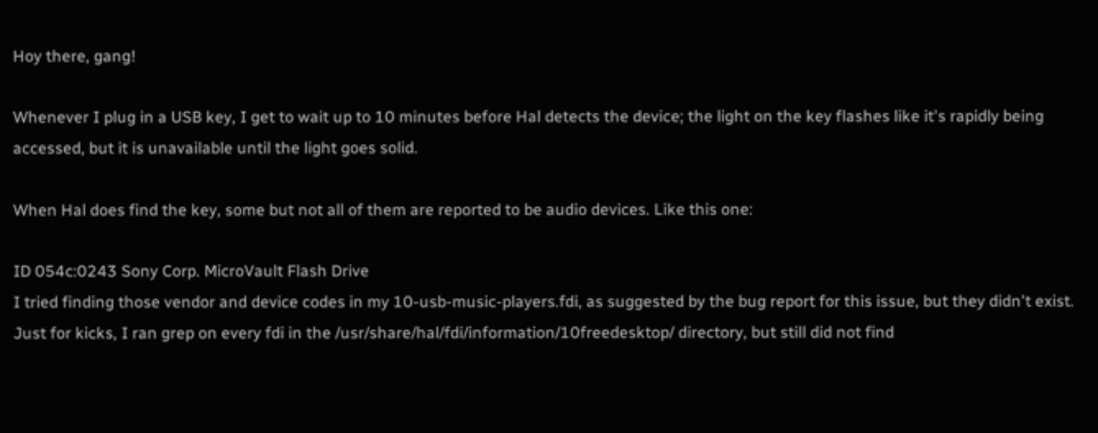Hoy there, gang!

Whenever I plug in a USB key, I get to wait up to 10 minutes before Hal detects the device; the light on the key flashes like it's rapidly being accessed, but it is unavailable until the light goes solid.

When Hal does find the key, some but not all of them are reported to be audio devices. Like this one:

ID 054c:0243 Sony Corp. MicroVault Flash Drive
I tried finding those vendor and device codes in my 10-usb-music-players.fdi, as suggested by the bug report for this issue, but they didn't exist. Just for kicks, I ran grep on every fdi in the /usr/share/hal/fdi/information/10freedesktop/ directory, but still did not find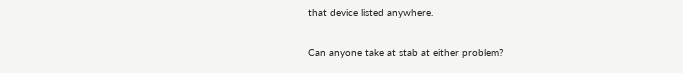that device listed anywhere.

Can anyone take at stab at either problem?